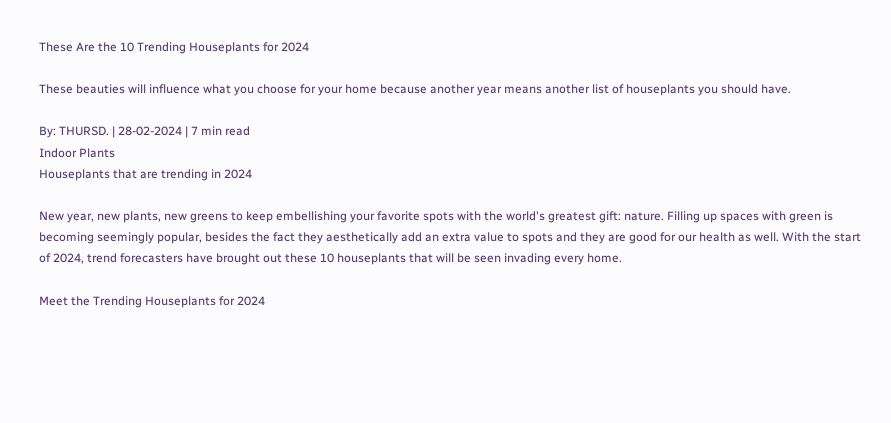These Are the 10 Trending Houseplants for 2024

These beauties will influence what you choose for your home because another year means another list of houseplants you should have.

By: THURSD. | 28-02-2024 | 7 min read
Indoor Plants
Houseplants that are trending in 2024

New year, new plants, new greens to keep embellishing your favorite spots with the world's greatest gift: nature. Filling up spaces with green is becoming seemingly popular, besides the fact they aesthetically add an extra value to spots and they are good for our health as well. With the start of 2024, trend forecasters have brought out these 10 houseplants that will be seen invading every home.

Meet the Trending Houseplants for 2024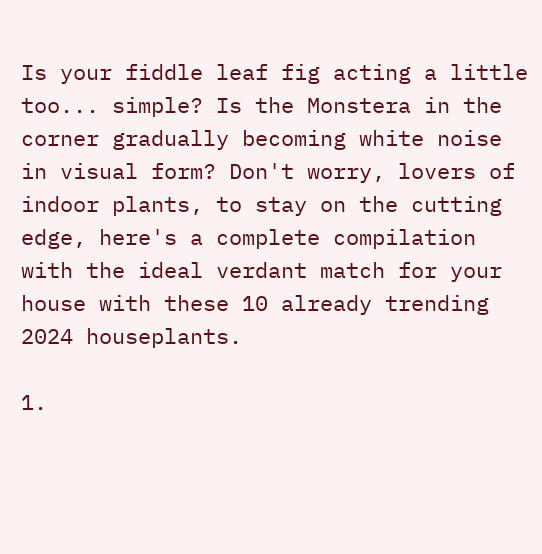Is your fiddle leaf fig acting a little too... simple? Is the Monstera in the corner gradually becoming white noise in visual form? Don't worry, lovers of indoor plants, to stay on the cutting edge, here's a complete compilation with the ideal verdant match for your house with these 10 already trending 2024 houseplants.

1.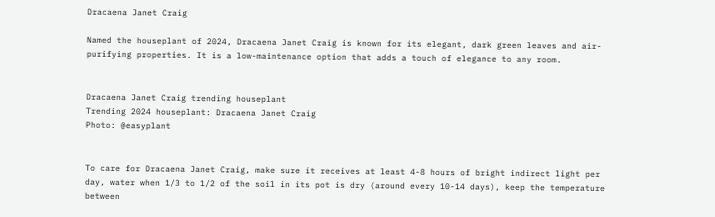Dracaena Janet Craig

Named the houseplant of 2024, Dracaena Janet Craig is known for its elegant, dark green leaves and air-purifying properties. It is a low-maintenance option that adds a touch of elegance to any room.


Dracaena Janet Craig trending houseplant
Trending 2024 houseplant: Dracaena Janet Craig
Photo: @easyplant


To care for Dracaena Janet Craig, make sure it receives at least 4-8 hours of bright indirect light per day, water when 1/3 to 1/2 of the soil in its pot is dry (around every 10-14 days), keep the temperature between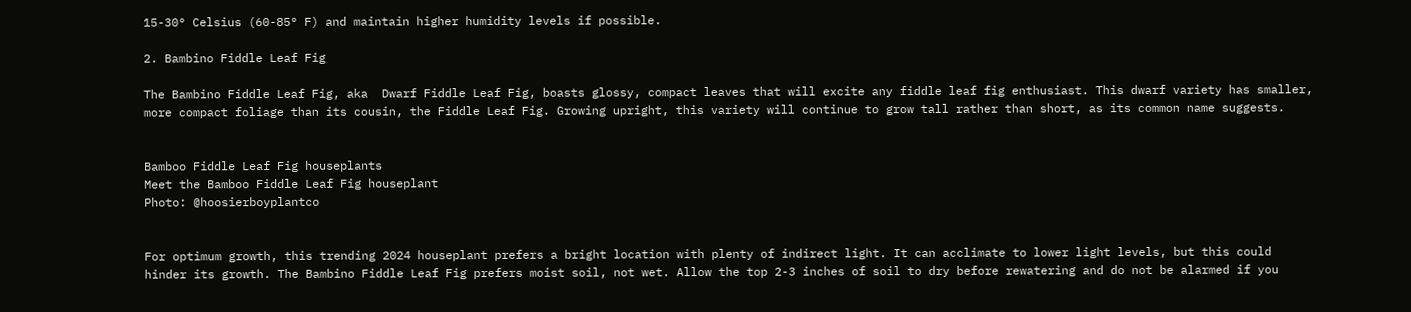15-30° Celsius (60-85° F) and maintain higher humidity levels if possible.

2. Bambino Fiddle Leaf Fig

The Bambino Fiddle Leaf Fig, aka  Dwarf Fiddle Leaf Fig, boasts glossy, compact leaves that will excite any fiddle leaf fig enthusiast. This dwarf variety has smaller, more compact foliage than its cousin, the Fiddle Leaf Fig. Growing upright, this variety will continue to grow tall rather than short, as its common name suggests.


Bamboo Fiddle Leaf Fig houseplants
Meet the Bamboo Fiddle Leaf Fig houseplant
Photo: @hoosierboyplantco


For optimum growth, this trending 2024 houseplant prefers a bright location with plenty of indirect light. It can acclimate to lower light levels, but this could hinder its growth. The Bambino Fiddle Leaf Fig prefers moist soil, not wet. Allow the top 2-3 inches of soil to dry before rewatering and do not be alarmed if you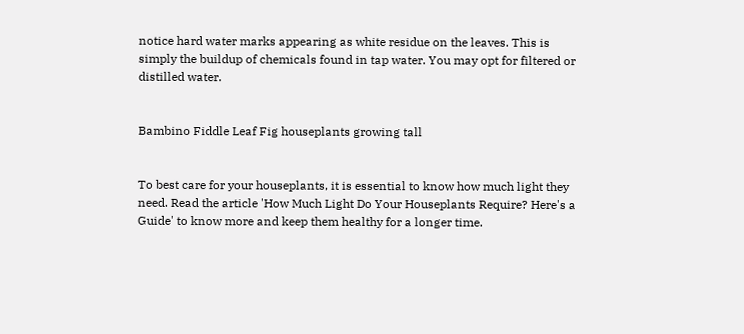notice hard water marks appearing as white residue on the leaves. This is simply the buildup of chemicals found in tap water. You may opt for filtered or distilled water.


Bambino Fiddle Leaf Fig houseplants growing tall


To best care for your houseplants, it is essential to know how much light they need. Read the article 'How Much Light Do Your Houseplants Require? Here's a Guide' to know more and keep them healthy for a longer time.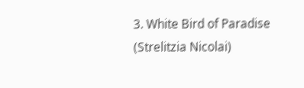3. White Bird of Paradise (Strelitzia Nicolai)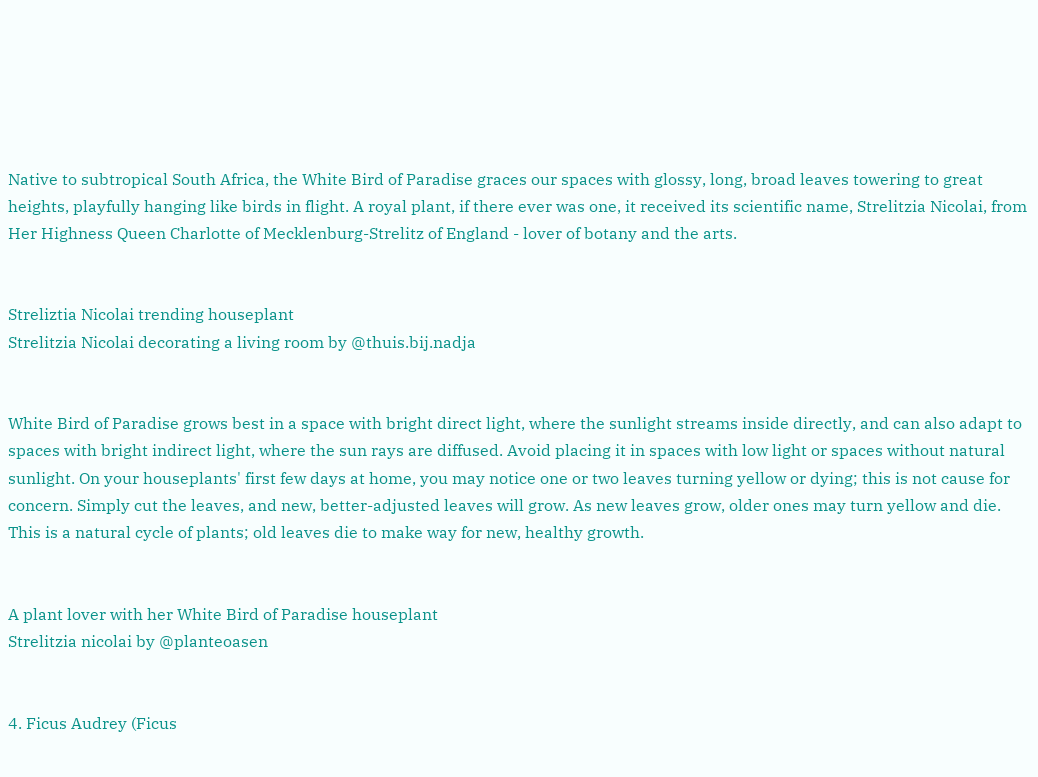Native to subtropical South Africa, the White Bird of Paradise graces our spaces with glossy, long, broad leaves towering to great heights, playfully hanging like birds in flight. A royal plant, if there ever was one, it received its scientific name, Strelitzia Nicolai, from Her Highness Queen Charlotte of Mecklenburg-Strelitz of England - lover of botany and the arts.


Streliztia Nicolai trending houseplant
Strelitzia Nicolai decorating a living room by @thuis.bij.nadja


White Bird of Paradise grows best in a space with bright direct light, where the sunlight streams inside directly, and can also adapt to spaces with bright indirect light, where the sun rays are diffused. Avoid placing it in spaces with low light or spaces without natural sunlight. On your houseplants' first few days at home, you may notice one or two leaves turning yellow or dying; this is not cause for concern. Simply cut the leaves, and new, better-adjusted leaves will grow. As new leaves grow, older ones may turn yellow and die. This is a natural cycle of plants; old leaves die to make way for new, healthy growth.


A plant lover with her White Bird of Paradise houseplant
Strelitzia nicolai by @planteoasen


4. Ficus Audrey (Ficus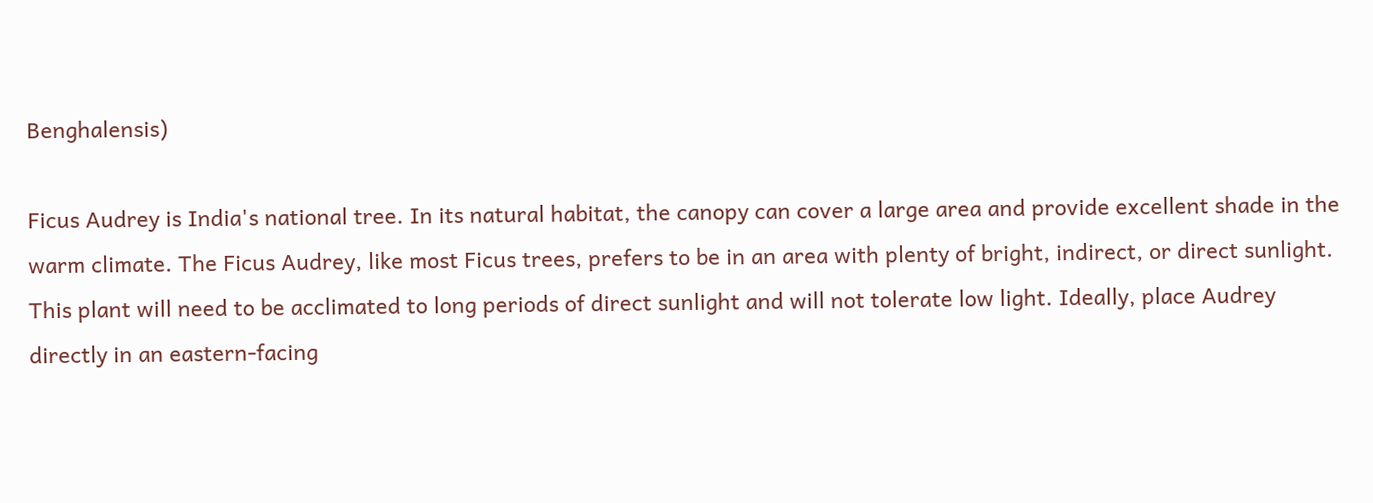Benghalensis)

Ficus Audrey is India's national tree. In its natural habitat, the canopy can cover a large area and provide excellent shade in the warm climate. The Ficus Audrey, like most Ficus trees, prefers to be in an area with plenty of bright, indirect, or direct sunlight. This plant will need to be acclimated to long periods of direct sunlight and will not tolerate low light. Ideally, place Audrey directly in an eastern-facing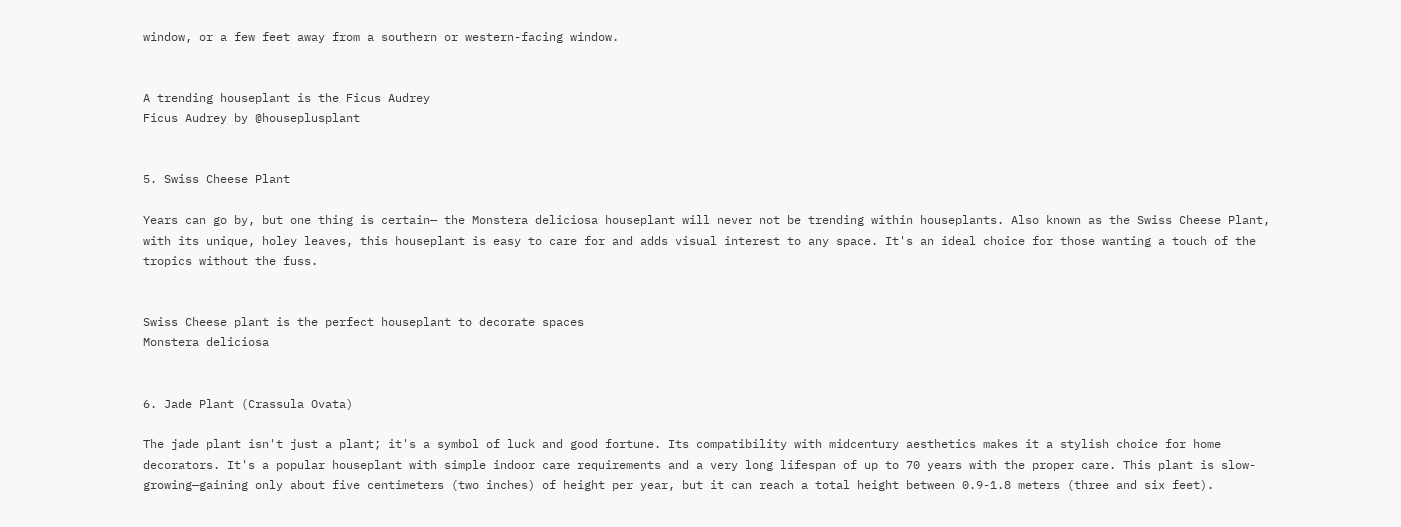window, or a few feet away from a southern or western-facing window.


A trending houseplant is the Ficus Audrey
Ficus Audrey by @houseplusplant


5. Swiss Cheese Plant

Years can go by, but one thing is certain— the Monstera deliciosa houseplant will never not be trending within houseplants. Also known as the Swiss Cheese Plant, with its unique, holey leaves, this houseplant is easy to care for and adds visual interest to any space. It's an ideal choice for those wanting a touch of the tropics without the fuss.


Swiss Cheese plant is the perfect houseplant to decorate spaces
Monstera deliciosa


6. Jade Plant (Crassula Ovata)

The jade plant isn't just a plant; it's a symbol of luck and good fortune. Its compatibility with midcentury aesthetics makes it a stylish choice for home decorators. It's a popular houseplant with simple indoor care requirements and a very long lifespan of up to 70 years with the proper care. This plant is slow-growing—gaining only about five centimeters (two inches) of height per year, but it can reach a total height between 0.9-1.8 meters (three and six feet).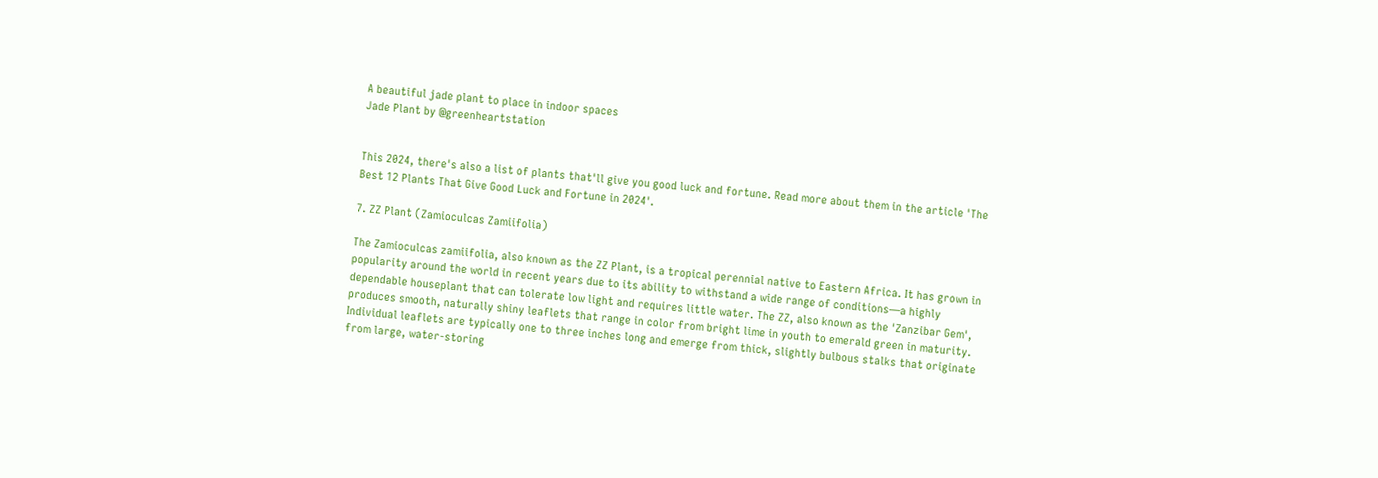A beautiful jade plant to place in indoor spaces
Jade Plant by @greenheartstation


This 2024, there's also a list of plants that'll give you good luck and fortune. Read more about them in the article 'The Best 12 Plants That Give Good Luck and Fortune in 2024'.

7. ZZ Plant (Zamioculcas Zamiifolia)

The Zamioculcas zamiifolia, also known as the ZZ Plant, is a tropical perennial native to Eastern Africa. It has grown in popularity around the world in recent years due to its ability to withstand a wide range of conditions—a highly dependable houseplant that can tolerate low light and requires little water. The ZZ, also known as the 'Zanzibar Gem', produces smooth, naturally shiny leaflets that range in color from bright lime in youth to emerald green in maturity. Individual leaflets are typically one to three inches long and emerge from thick, slightly bulbous stalks that originate from large, water-storing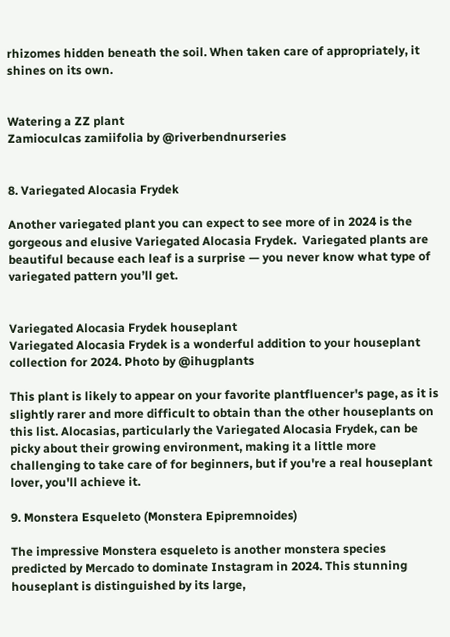rhizomes hidden beneath the soil. When taken care of appropriately, it shines on its own.


Watering a ZZ plant
Zamioculcas zamiifolia by @riverbendnurseries


8. Variegated Alocasia Frydek

Another variegated plant you can expect to see more of in 2024 is the gorgeous and elusive Variegated Alocasia Frydek.  Variegated plants are beautiful because each leaf is a surprise — you never know what type of variegated pattern you’ll get.


Variegated Alocasia Frydek houseplant
Variegated Alocasia Frydek is a wonderful addition to your houseplant collection for 2024. Photo by @ihugplants

This plant is likely to appear on your favorite plantfluencer's page, as it is slightly rarer and more difficult to obtain than the other houseplants on this list. Alocasias, particularly the Variegated Alocasia Frydek, can be picky about their growing environment, making it a little more challenging to take care of for beginners, but if you're a real houseplant lover, you'll achieve it.

9. Monstera Esqueleto (Monstera Epipremnoides)

The impressive Monstera esqueleto is another monstera species predicted by Mercado to dominate Instagram in 2024. This stunning houseplant is distinguished by its large,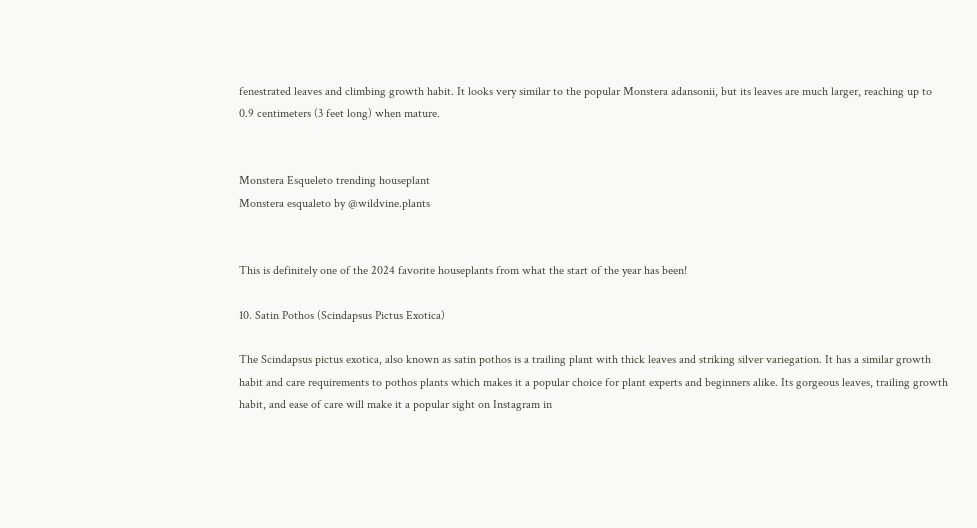fenestrated leaves and climbing growth habit. It looks very similar to the popular Monstera adansonii, but its leaves are much larger, reaching up to 0.9 centimeters (3 feet long) when mature.


Monstera Esqueleto trending houseplant
Monstera esqualeto by @wildvine.plants


This is definitely one of the 2024 favorite houseplants from what the start of the year has been!

10. Satin Pothos (Scindapsus Pictus Exotica)

The Scindapsus pictus exotica, also known as satin pothos is a trailing plant with thick leaves and striking silver variegation. It has a similar growth habit and care requirements to pothos plants which makes it a popular choice for plant experts and beginners alike. Its gorgeous leaves, trailing growth habit, and ease of care will make it a popular sight on Instagram in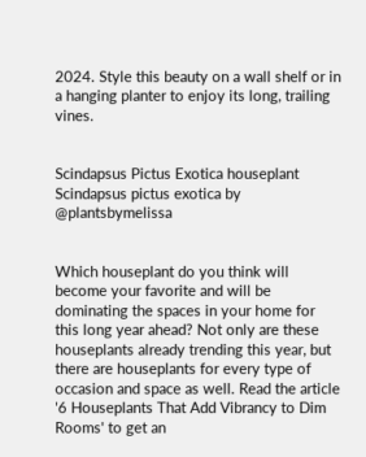2024. Style this beauty on a wall shelf or in a hanging planter to enjoy its long, trailing vines.


Scindapsus Pictus Exotica houseplant
Scindapsus pictus exotica by @plantsbymelissa


Which houseplant do you think will become your favorite and will be dominating the spaces in your home for this long year ahead? Not only are these houseplants already trending this year, but there are houseplants for every type of occasion and space as well. Read the article '6 Houseplants That Add Vibrancy to Dim Rooms' to get an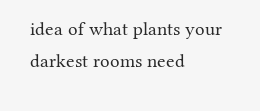idea of what plants your darkest rooms need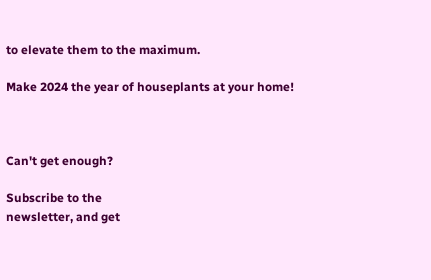to elevate them to the maximum.

Make 2024 the year of houseplants at your home!



Can't get enough?

Subscribe to the
newsletter, and get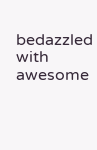bedazzled with awesome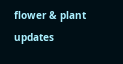flower & plant updates